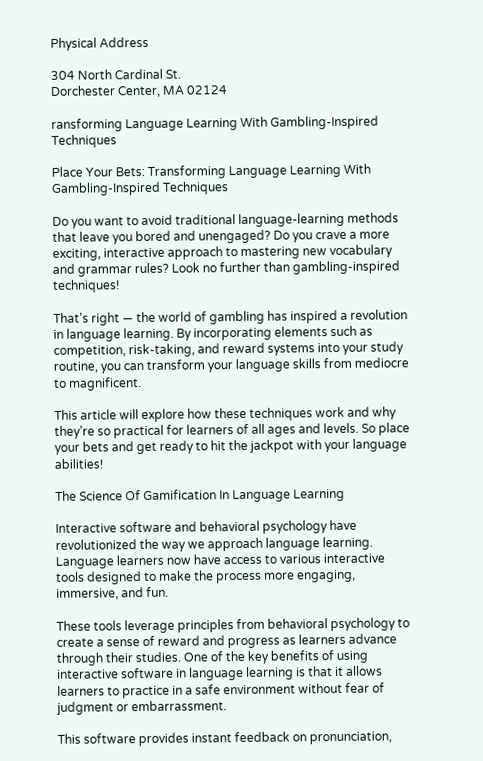Physical Address

304 North Cardinal St.
Dorchester Center, MA 02124

ransforming Language Learning With Gambling-Inspired Techniques

Place Your Bets: Transforming Language Learning With Gambling-Inspired Techniques

Do you want to avoid traditional language-learning methods that leave you bored and unengaged? Do you crave a more exciting, interactive approach to mastering new vocabulary and grammar rules? Look no further than gambling-inspired techniques!

That’s right — the world of gambling has inspired a revolution in language learning. By incorporating elements such as competition, risk-taking, and reward systems into your study routine, you can transform your language skills from mediocre to magnificent.

This article will explore how these techniques work and why they’re so practical for learners of all ages and levels. So place your bets and get ready to hit the jackpot with your language abilities!

The Science Of Gamification In Language Learning

Interactive software and behavioral psychology have revolutionized the way we approach language learning. Language learners now have access to various interactive tools designed to make the process more engaging, immersive, and fun.

These tools leverage principles from behavioral psychology to create a sense of reward and progress as learners advance through their studies. One of the key benefits of using interactive software in language learning is that it allows learners to practice in a safe environment without fear of judgment or embarrassment.

This software provides instant feedback on pronunciation,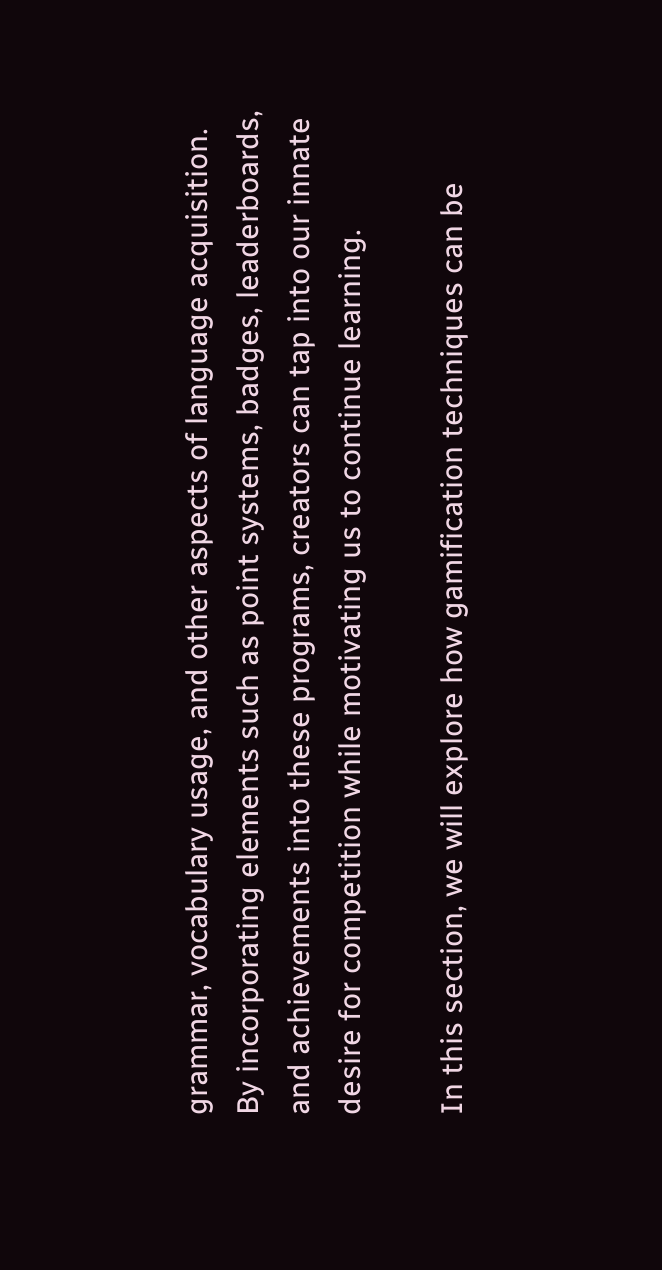grammar, vocabulary usage, and other aspects of language acquisition. By incorporating elements such as point systems, badges, leaderboards, and achievements into these programs, creators can tap into our innate desire for competition while motivating us to continue learning.

In this section, we will explore how gamification techniques can be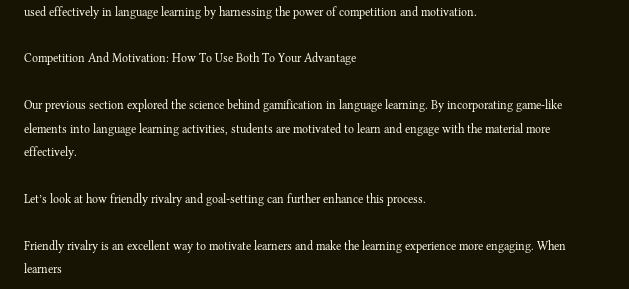used effectively in language learning by harnessing the power of competition and motivation.

Competition And Motivation: How To Use Both To Your Advantage

Our previous section explored the science behind gamification in language learning. By incorporating game-like elements into language learning activities, students are motivated to learn and engage with the material more effectively.

Let’s look at how friendly rivalry and goal-setting can further enhance this process.

Friendly rivalry is an excellent way to motivate learners and make the learning experience more engaging. When learners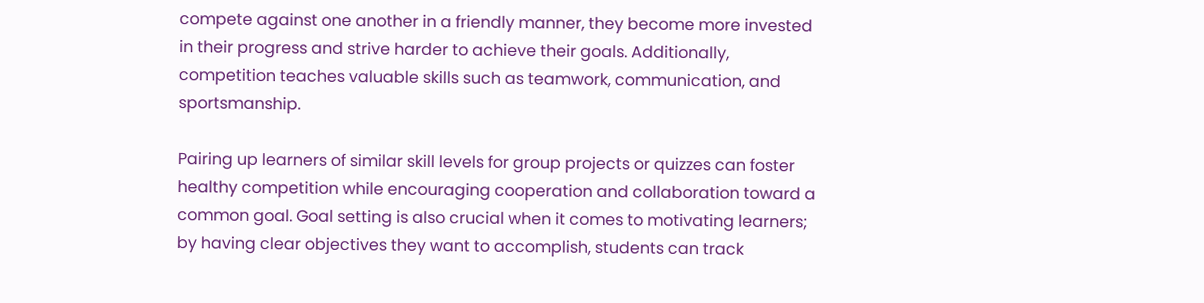compete against one another in a friendly manner, they become more invested in their progress and strive harder to achieve their goals. Additionally, competition teaches valuable skills such as teamwork, communication, and sportsmanship.

Pairing up learners of similar skill levels for group projects or quizzes can foster healthy competition while encouraging cooperation and collaboration toward a common goal. Goal setting is also crucial when it comes to motivating learners; by having clear objectives they want to accomplish, students can track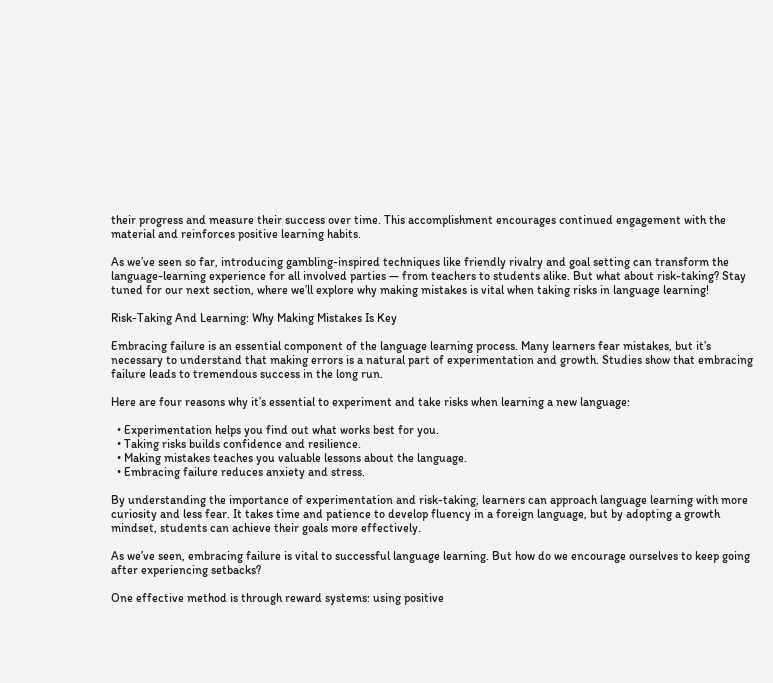their progress and measure their success over time. This accomplishment encourages continued engagement with the material and reinforces positive learning habits.

As we’ve seen so far, introducing gambling-inspired techniques like friendly rivalry and goal setting can transform the language-learning experience for all involved parties — from teachers to students alike. But what about risk-taking? Stay tuned for our next section, where we’ll explore why making mistakes is vital when taking risks in language learning!

Risk-Taking And Learning: Why Making Mistakes Is Key

Embracing failure is an essential component of the language learning process. Many learners fear mistakes, but it’s necessary to understand that making errors is a natural part of experimentation and growth. Studies show that embracing failure leads to tremendous success in the long run.

Here are four reasons why it’s essential to experiment and take risks when learning a new language:

  • Experimentation helps you find out what works best for you.
  • Taking risks builds confidence and resilience.
  • Making mistakes teaches you valuable lessons about the language.
  • Embracing failure reduces anxiety and stress.

By understanding the importance of experimentation and risk-taking, learners can approach language learning with more curiosity and less fear. It takes time and patience to develop fluency in a foreign language, but by adopting a growth mindset, students can achieve their goals more effectively.

As we’ve seen, embracing failure is vital to successful language learning. But how do we encourage ourselves to keep going after experiencing setbacks?

One effective method is through reward systems: using positive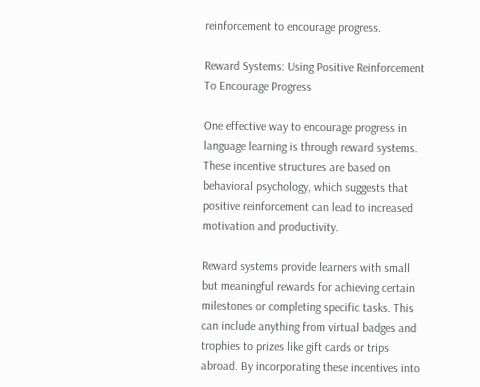reinforcement to encourage progress.

Reward Systems: Using Positive Reinforcement To Encourage Progress

One effective way to encourage progress in language learning is through reward systems. These incentive structures are based on behavioral psychology, which suggests that positive reinforcement can lead to increased motivation and productivity.

Reward systems provide learners with small but meaningful rewards for achieving certain milestones or completing specific tasks. This can include anything from virtual badges and trophies to prizes like gift cards or trips abroad. By incorporating these incentives into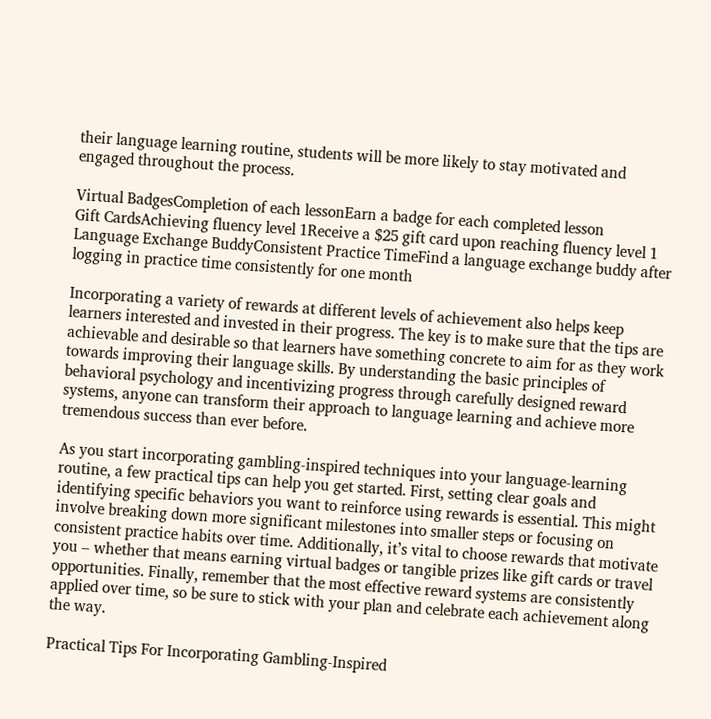their language learning routine, students will be more likely to stay motivated and engaged throughout the process.

Virtual BadgesCompletion of each lessonEarn a badge for each completed lesson
Gift CardsAchieving fluency level 1Receive a $25 gift card upon reaching fluency level 1
Language Exchange BuddyConsistent Practice TimeFind a language exchange buddy after logging in practice time consistently for one month

Incorporating a variety of rewards at different levels of achievement also helps keep learners interested and invested in their progress. The key is to make sure that the tips are achievable and desirable so that learners have something concrete to aim for as they work towards improving their language skills. By understanding the basic principles of behavioral psychology and incentivizing progress through carefully designed reward systems, anyone can transform their approach to language learning and achieve more tremendous success than ever before.

As you start incorporating gambling-inspired techniques into your language-learning routine, a few practical tips can help you get started. First, setting clear goals and identifying specific behaviors you want to reinforce using rewards is essential. This might involve breaking down more significant milestones into smaller steps or focusing on consistent practice habits over time. Additionally, it’s vital to choose rewards that motivate you – whether that means earning virtual badges or tangible prizes like gift cards or travel opportunities. Finally, remember that the most effective reward systems are consistently applied over time, so be sure to stick with your plan and celebrate each achievement along the way.

Practical Tips For Incorporating Gambling-Inspired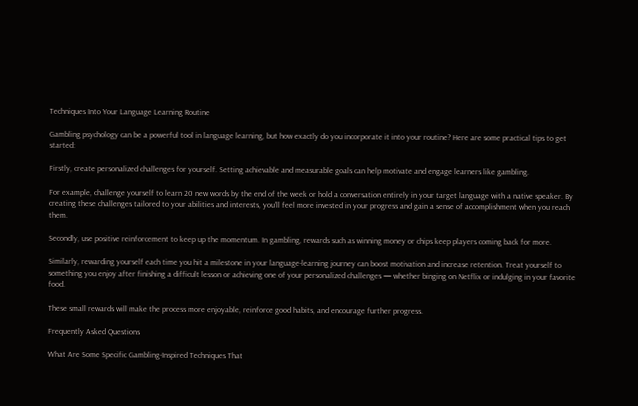Techniques Into Your Language Learning Routine

Gambling psychology can be a powerful tool in language learning, but how exactly do you incorporate it into your routine? Here are some practical tips to get started:

Firstly, create personalized challenges for yourself. Setting achievable and measurable goals can help motivate and engage learners like gambling.

For example, challenge yourself to learn 20 new words by the end of the week or hold a conversation entirely in your target language with a native speaker. By creating these challenges tailored to your abilities and interests, you’ll feel more invested in your progress and gain a sense of accomplishment when you reach them.

Secondly, use positive reinforcement to keep up the momentum. In gambling, rewards such as winning money or chips keep players coming back for more.

Similarly, rewarding yourself each time you hit a milestone in your language-learning journey can boost motivation and increase retention. Treat yourself to something you enjoy after finishing a difficult lesson or achieving one of your personalized challenges — whether binging on Netflix or indulging in your favorite food.

These small rewards will make the process more enjoyable, reinforce good habits, and encourage further progress.

Frequently Asked Questions

What Are Some Specific Gambling-Inspired Techniques That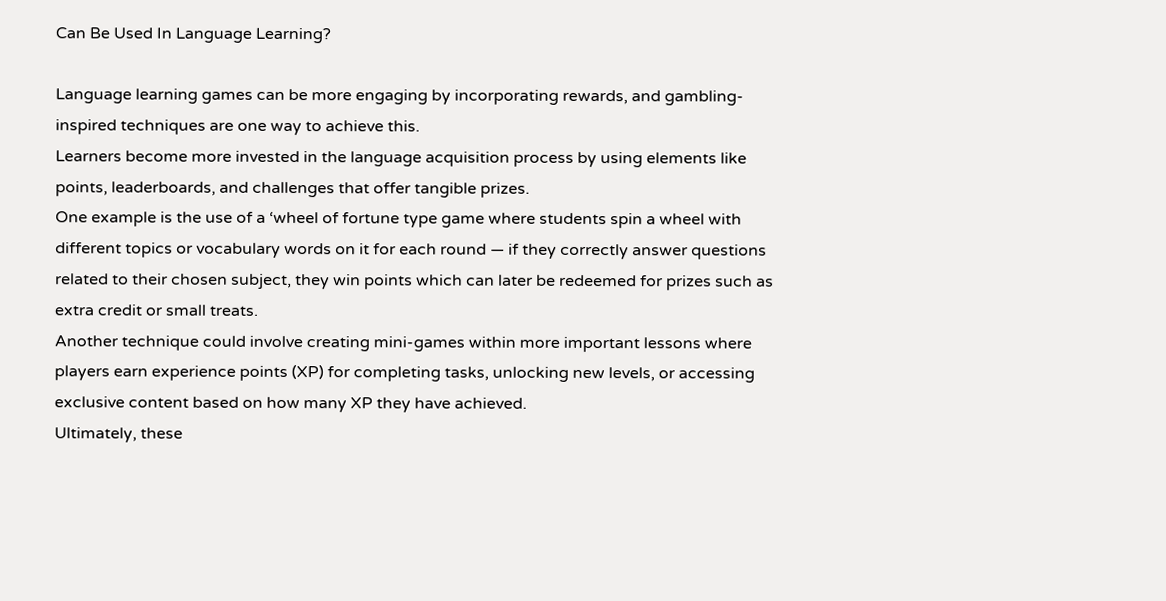Can Be Used In Language Learning?

Language learning games can be more engaging by incorporating rewards, and gambling-inspired techniques are one way to achieve this.
Learners become more invested in the language acquisition process by using elements like points, leaderboards, and challenges that offer tangible prizes.
One example is the use of a ‘wheel of fortune type game where students spin a wheel with different topics or vocabulary words on it for each round — if they correctly answer questions related to their chosen subject, they win points which can later be redeemed for prizes such as extra credit or small treats.
Another technique could involve creating mini-games within more important lessons where players earn experience points (XP) for completing tasks, unlocking new levels, or accessing exclusive content based on how many XP they have achieved.
Ultimately, these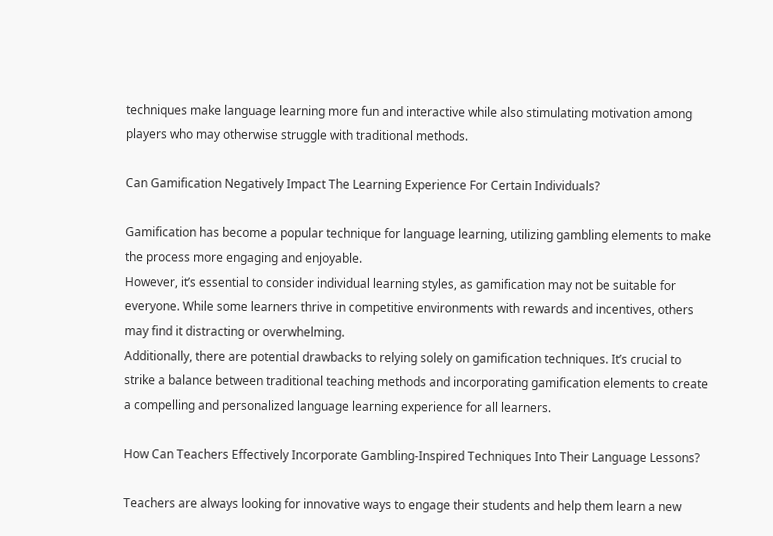techniques make language learning more fun and interactive while also stimulating motivation among players who may otherwise struggle with traditional methods.

Can Gamification Negatively Impact The Learning Experience For Certain Individuals?

Gamification has become a popular technique for language learning, utilizing gambling elements to make the process more engaging and enjoyable.
However, it’s essential to consider individual learning styles, as gamification may not be suitable for everyone. While some learners thrive in competitive environments with rewards and incentives, others may find it distracting or overwhelming.
Additionally, there are potential drawbacks to relying solely on gamification techniques. It’s crucial to strike a balance between traditional teaching methods and incorporating gamification elements to create a compelling and personalized language learning experience for all learners.

How Can Teachers Effectively Incorporate Gambling-Inspired Techniques Into Their Language Lessons?

Teachers are always looking for innovative ways to engage their students and help them learn a new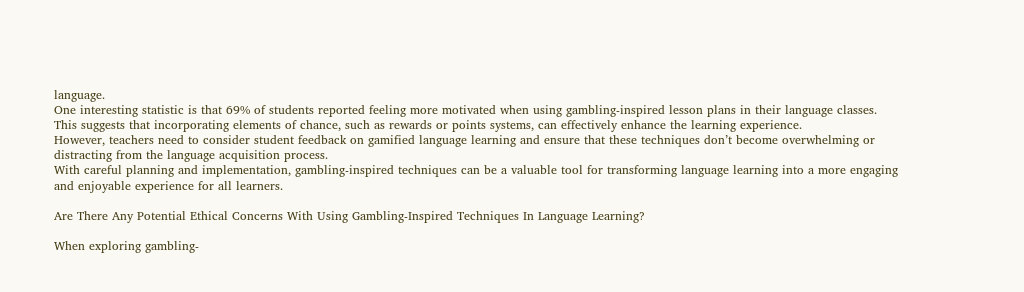language.
One interesting statistic is that 69% of students reported feeling more motivated when using gambling-inspired lesson plans in their language classes.
This suggests that incorporating elements of chance, such as rewards or points systems, can effectively enhance the learning experience.
However, teachers need to consider student feedback on gamified language learning and ensure that these techniques don’t become overwhelming or distracting from the language acquisition process.
With careful planning and implementation, gambling-inspired techniques can be a valuable tool for transforming language learning into a more engaging and enjoyable experience for all learners.

Are There Any Potential Ethical Concerns With Using Gambling-Inspired Techniques In Language Learning?

When exploring gambling-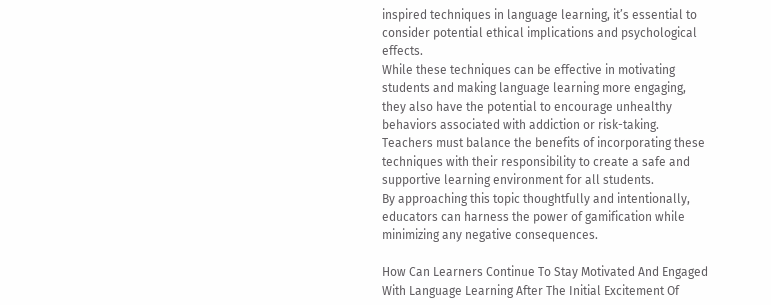inspired techniques in language learning, it’s essential to consider potential ethical implications and psychological effects.
While these techniques can be effective in motivating students and making language learning more engaging, they also have the potential to encourage unhealthy behaviors associated with addiction or risk-taking.
Teachers must balance the benefits of incorporating these techniques with their responsibility to create a safe and supportive learning environment for all students.
By approaching this topic thoughtfully and intentionally, educators can harness the power of gamification while minimizing any negative consequences.

How Can Learners Continue To Stay Motivated And Engaged With Language Learning After The Initial Excitement Of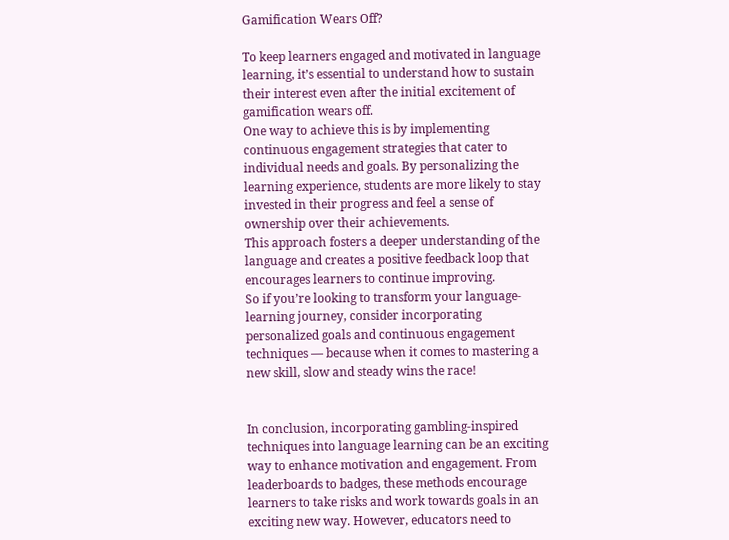Gamification Wears Off?

To keep learners engaged and motivated in language learning, it’s essential to understand how to sustain their interest even after the initial excitement of gamification wears off.
One way to achieve this is by implementing continuous engagement strategies that cater to individual needs and goals. By personalizing the learning experience, students are more likely to stay invested in their progress and feel a sense of ownership over their achievements.
This approach fosters a deeper understanding of the language and creates a positive feedback loop that encourages learners to continue improving.
So if you’re looking to transform your language-learning journey, consider incorporating personalized goals and continuous engagement techniques — because when it comes to mastering a new skill, slow and steady wins the race!


In conclusion, incorporating gambling-inspired techniques into language learning can be an exciting way to enhance motivation and engagement. From leaderboards to badges, these methods encourage learners to take risks and work towards goals in an exciting new way. However, educators need to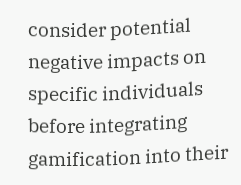consider potential negative impacts on specific individuals before integrating gamification into their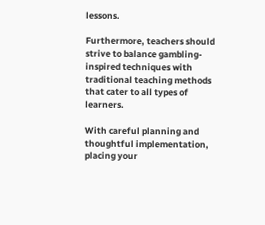lessons.

Furthermore, teachers should strive to balance gambling-inspired techniques with traditional teaching methods that cater to all types of learners.

With careful planning and thoughtful implementation, placing your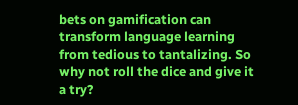bets on gamification can transform language learning from tedious to tantalizing. So why not roll the dice and give it a try?